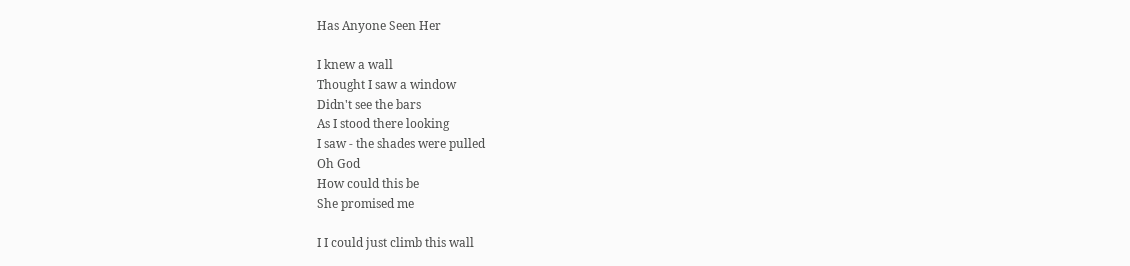Has Anyone Seen Her

I knew a wall
Thought I saw a window
Didn't see the bars
As I stood there looking
I saw - the shades were pulled
Oh God
How could this be
She promised me

I I could just climb this wall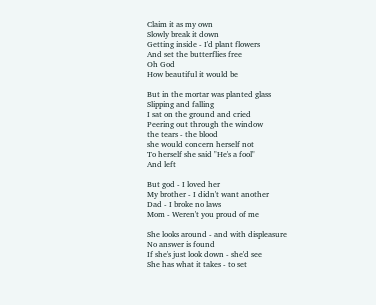Claim it as my own
Slowly break it down
Getting inside - I'd plant flowers
And set the butterflies free
Oh God
How beautiful it would be

But in the mortar was planted glass
Slipping and falling
I sat on the ground and cried
Peering out through the window
the tears - the blood
she would concern herself not
To herself she said "He's a fool"
And left

But god - I loved her
My brother - I didn't want another
Dad - I broke no laws
Mom - Weren't you proud of me

She looks around - and with displeasure
No answer is found
If she's just look down - she'd see
She has what it takes - to set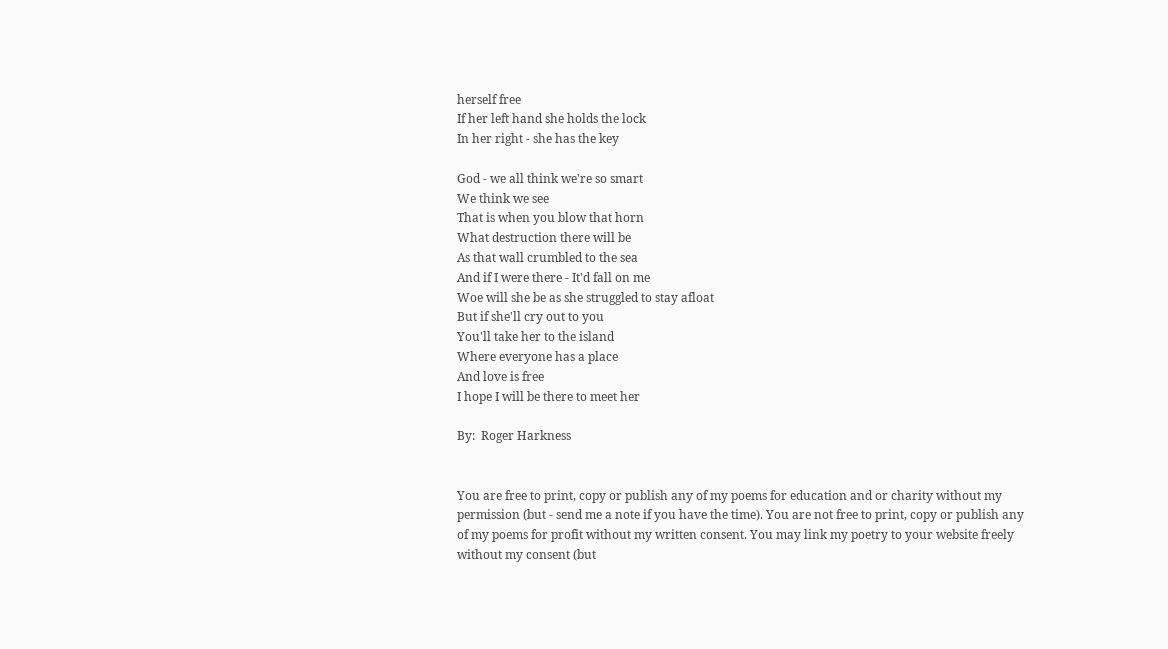herself free
If her left hand she holds the lock
In her right - she has the key

God - we all think we're so smart
We think we see
That is when you blow that horn
What destruction there will be
As that wall crumbled to the sea
And if I were there - It'd fall on me
Woe will she be as she struggled to stay afloat
But if she'll cry out to you
You'll take her to the island
Where everyone has a place
And love is free
I hope I will be there to meet her

By:  Roger Harkness


You are free to print, copy or publish any of my poems for education and or charity without my permission (but - send me a note if you have the time). You are not free to print, copy or publish any of my poems for profit without my written consent. You may link my poetry to your website freely without my consent (but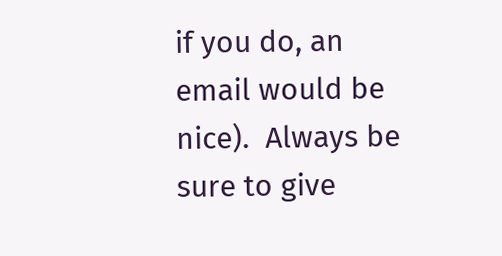if you do, an email would be nice).  Always be sure to give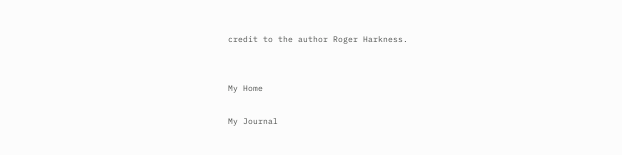credit to the author Roger Harkness.


My Home

My Journal